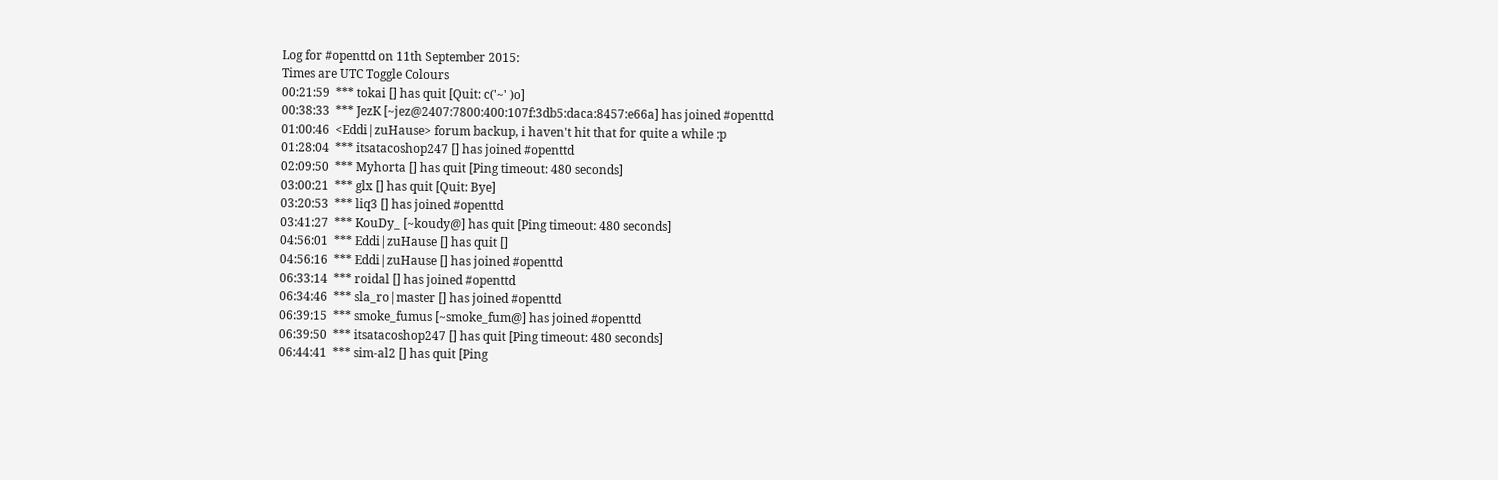Log for #openttd on 11th September 2015:
Times are UTC Toggle Colours
00:21:59  *** tokai [] has quit [Quit: c('~' )o]
00:38:33  *** JezK [~jez@2407:7800:400:107f:3db5:daca:8457:e66a] has joined #openttd
01:00:46  <Eddi|zuHause> forum backup, i haven't hit that for quite a while :p
01:28:04  *** itsatacoshop247 [] has joined #openttd
02:09:50  *** Myhorta [] has quit [Ping timeout: 480 seconds]
03:00:21  *** glx [] has quit [Quit: Bye]
03:20:53  *** liq3 [] has joined #openttd
03:41:27  *** KouDy_ [~koudy@] has quit [Ping timeout: 480 seconds]
04:56:01  *** Eddi|zuHause [] has quit []
04:56:16  *** Eddi|zuHause [] has joined #openttd
06:33:14  *** roidal [] has joined #openttd
06:34:46  *** sla_ro|master [] has joined #openttd
06:39:15  *** smoke_fumus [~smoke_fum@] has joined #openttd
06:39:50  *** itsatacoshop247 [] has quit [Ping timeout: 480 seconds]
06:44:41  *** sim-al2 [] has quit [Ping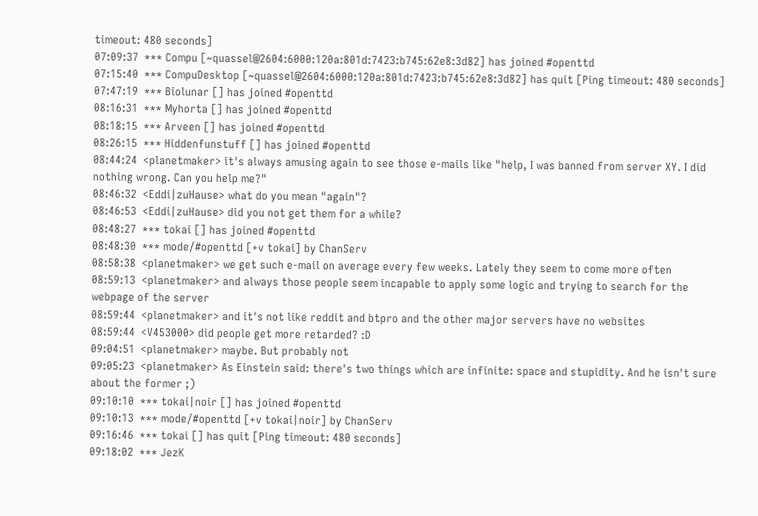timeout: 480 seconds]
07:09:37  *** Compu [~quassel@2604:6000:120a:801d:7423:b745:62e8:3d82] has joined #openttd
07:15:40  *** CompuDesktop [~quassel@2604:6000:120a:801d:7423:b745:62e8:3d82] has quit [Ping timeout: 480 seconds]
07:47:19  *** Biolunar [] has joined #openttd
08:16:31  *** Myhorta [] has joined #openttd
08:18:15  *** Arveen [] has joined #openttd
08:26:15  *** Hiddenfunstuff [] has joined #openttd
08:44:24  <planetmaker> it's always amusing again to see those e-mails like "help, I was banned from server XY. I did nothing wrong. Can you help me?"
08:46:32  <Eddi|zuHause> what do you mean "again"?
08:46:53  <Eddi|zuHause> did you not get them for a while?
08:48:27  *** tokai [] has joined #openttd
08:48:30  *** mode/#openttd [+v tokai] by ChanServ
08:58:38  <planetmaker> we get such e-mail on average every few weeks. Lately they seem to come more often
08:59:13  <planetmaker> and always those people seem incapable to apply some logic and trying to search for the webpage of the server
08:59:44  <planetmaker> and it's not like reddit and btpro and the other major servers have no websites
08:59:44  <V453000> did people get more retarded? :D
09:04:51  <planetmaker> maybe. But probably not
09:05:23  <planetmaker> As Einstein said: there's two things which are infinite: space and stupidity. And he isn't sure about the former ;)
09:10:10  *** tokai|noir [] has joined #openttd
09:10:13  *** mode/#openttd [+v tokai|noir] by ChanServ
09:16:46  *** tokai [] has quit [Ping timeout: 480 seconds]
09:18:02  *** JezK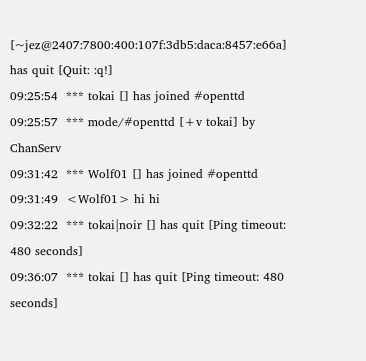[~jez@2407:7800:400:107f:3db5:daca:8457:e66a] has quit [Quit: :q!]
09:25:54  *** tokai [] has joined #openttd
09:25:57  *** mode/#openttd [+v tokai] by ChanServ
09:31:42  *** Wolf01 [] has joined #openttd
09:31:49  <Wolf01> hi hi
09:32:22  *** tokai|noir [] has quit [Ping timeout: 480 seconds]
09:36:07  *** tokai [] has quit [Ping timeout: 480 seconds]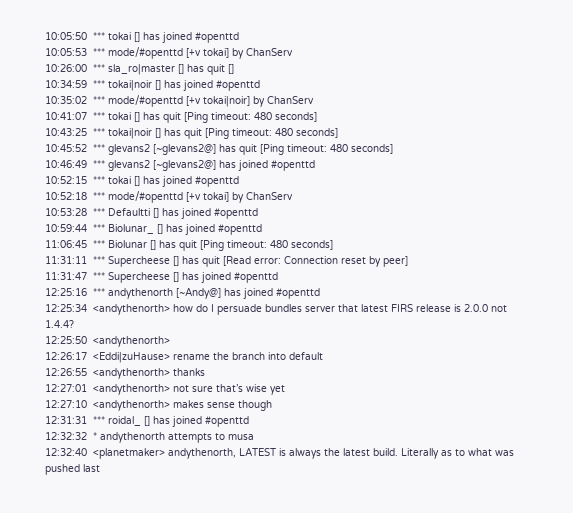10:05:50  *** tokai [] has joined #openttd
10:05:53  *** mode/#openttd [+v tokai] by ChanServ
10:26:00  *** sla_ro|master [] has quit []
10:34:59  *** tokai|noir [] has joined #openttd
10:35:02  *** mode/#openttd [+v tokai|noir] by ChanServ
10:41:07  *** tokai [] has quit [Ping timeout: 480 seconds]
10:43:25  *** tokai|noir [] has quit [Ping timeout: 480 seconds]
10:45:52  *** glevans2 [~glevans2@] has quit [Ping timeout: 480 seconds]
10:46:49  *** glevans2 [~glevans2@] has joined #openttd
10:52:15  *** tokai [] has joined #openttd
10:52:18  *** mode/#openttd [+v tokai] by ChanServ
10:53:28  *** Defaultti [] has joined #openttd
10:59:44  *** Biolunar_ [] has joined #openttd
11:06:45  *** Biolunar [] has quit [Ping timeout: 480 seconds]
11:31:11  *** Supercheese [] has quit [Read error: Connection reset by peer]
11:31:47  *** Supercheese [] has joined #openttd
12:25:16  *** andythenorth [~Andy@] has joined #openttd
12:25:34  <andythenorth> how do I persuade bundles server that latest FIRS release is 2.0.0 not 1.4.4?
12:25:50  <andythenorth>
12:26:17  <Eddi|zuHause> rename the branch into default
12:26:55  <andythenorth> thanks
12:27:01  <andythenorth> not sure that’s wise yet
12:27:10  <andythenorth> makes sense though
12:31:31  *** roidal_ [] has joined #openttd
12:32:32  * andythenorth attempts to musa
12:32:40  <planetmaker> andythenorth, LATEST is always the latest build. Literally as to what was pushed last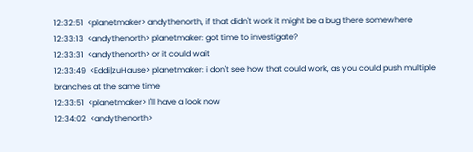12:32:51  <planetmaker> andythenorth, if that didn't work it might be a bug there somewhere
12:33:13  <andythenorth> planetmaker: got time to investigate?
12:33:31  <andythenorth> or it could wait
12:33:49  <Eddi|zuHause> planetmaker: i don't see how that could work, as you could push multiple branches at the same time
12:33:51  <planetmaker> I'll have a look now
12:34:02  <andythenorth>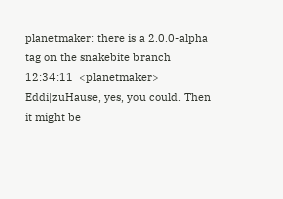planetmaker: there is a 2.0.0-alpha tag on the snakebite branch
12:34:11  <planetmaker> Eddi|zuHause, yes, you could. Then it might be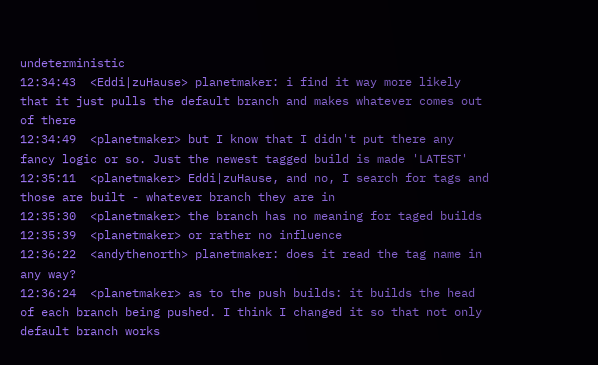undeterministic
12:34:43  <Eddi|zuHause> planetmaker: i find it way more likely that it just pulls the default branch and makes whatever comes out of there
12:34:49  <planetmaker> but I know that I didn't put there any fancy logic or so. Just the newest tagged build is made 'LATEST'
12:35:11  <planetmaker> Eddi|zuHause, and no, I search for tags and those are built - whatever branch they are in
12:35:30  <planetmaker> the branch has no meaning for taged builds
12:35:39  <planetmaker> or rather no influence
12:36:22  <andythenorth> planetmaker: does it read the tag name in any way?
12:36:24  <planetmaker> as to the push builds: it builds the head of each branch being pushed. I think I changed it so that not only default branch works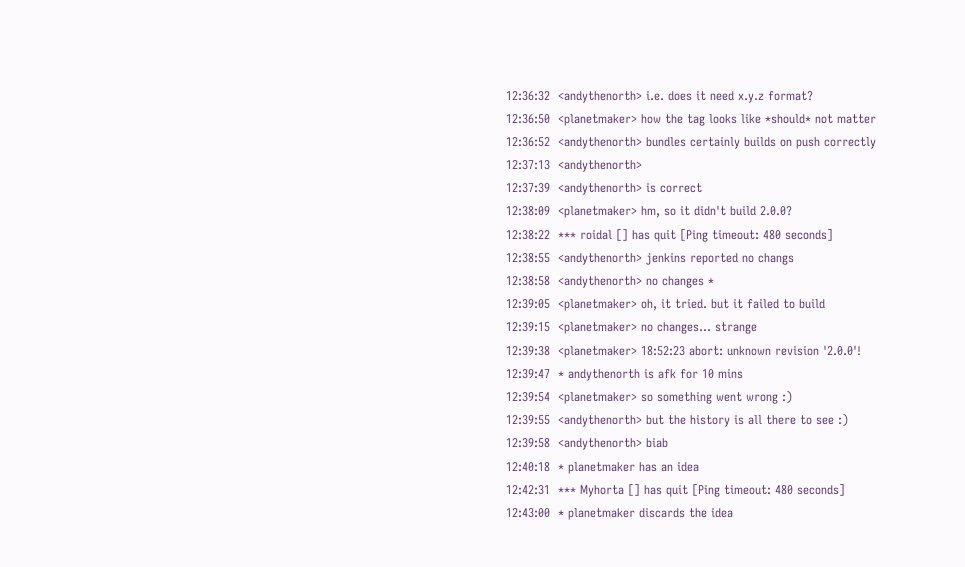12:36:32  <andythenorth> i.e. does it need x.y.z format?
12:36:50  <planetmaker> how the tag looks like *should* not matter
12:36:52  <andythenorth> bundles certainly builds on push correctly
12:37:13  <andythenorth>
12:37:39  <andythenorth> is correct
12:38:09  <planetmaker> hm, so it didn't build 2.0.0?
12:38:22  *** roidal [] has quit [Ping timeout: 480 seconds]
12:38:55  <andythenorth> jenkins reported no changs
12:38:58  <andythenorth> no changes *
12:39:05  <planetmaker> oh, it tried. but it failed to build
12:39:15  <planetmaker> no changes... strange
12:39:38  <planetmaker> 18:52:23 abort: unknown revision '2.0.0'!
12:39:47  * andythenorth is afk for 10 mins
12:39:54  <planetmaker> so something went wrong :)
12:39:55  <andythenorth> but the history is all there to see :)
12:39:58  <andythenorth> biab
12:40:18  * planetmaker has an idea
12:42:31  *** Myhorta [] has quit [Ping timeout: 480 seconds]
12:43:00  * planetmaker discards the idea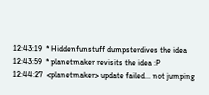12:43:19  * Hiddenfunstuff dumpsterdives the idea
12:43:59  * planetmaker revisits the idea :P
12:44:27  <planetmaker> update failed... not jumping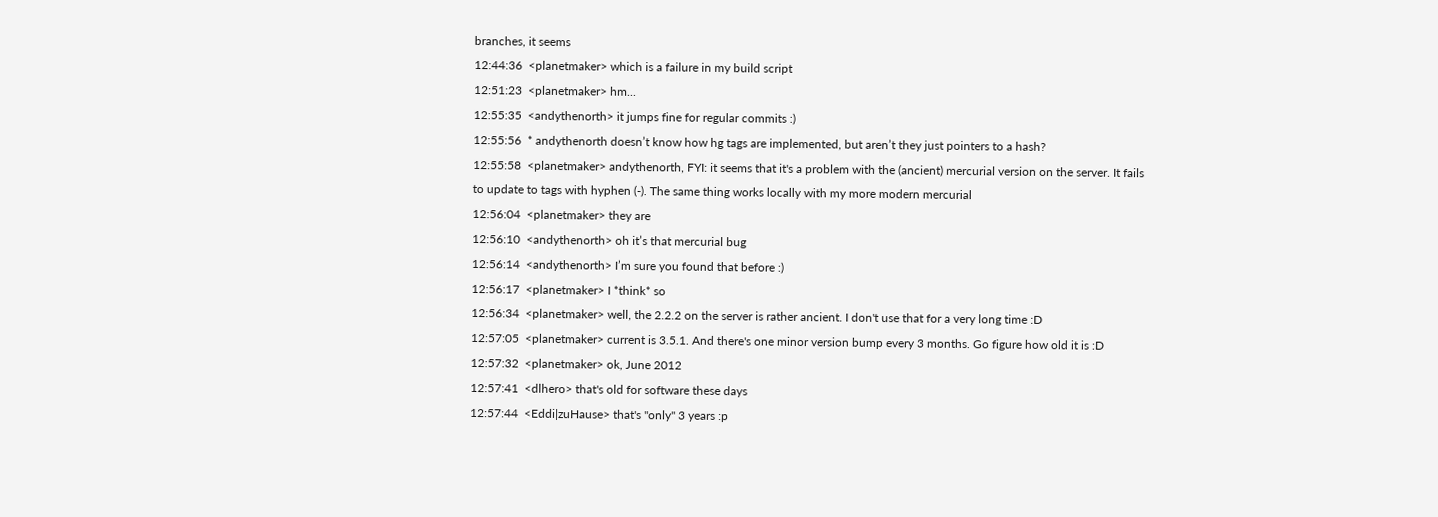branches, it seems
12:44:36  <planetmaker> which is a failure in my build script
12:51:23  <planetmaker> hm...
12:55:35  <andythenorth> it jumps fine for regular commits :)
12:55:56  * andythenorth doesn’t know how hg tags are implemented, but aren’t they just pointers to a hash?
12:55:58  <planetmaker> andythenorth, FYI: it seems that it's a problem with the (ancient) mercurial version on the server. It fails to update to tags with hyphen (-). The same thing works locally with my more modern mercurial
12:56:04  <planetmaker> they are
12:56:10  <andythenorth> oh it’s that mercurial bug
12:56:14  <andythenorth> I’m sure you found that before :)
12:56:17  <planetmaker> I *think* so
12:56:34  <planetmaker> well, the 2.2.2 on the server is rather ancient. I don't use that for a very long time :D
12:57:05  <planetmaker> current is 3.5.1. And there's one minor version bump every 3 months. Go figure how old it is :D
12:57:32  <planetmaker> ok, June 2012
12:57:41  <dlhero> that's old for software these days
12:57:44  <Eddi|zuHause> that's "only" 3 years :p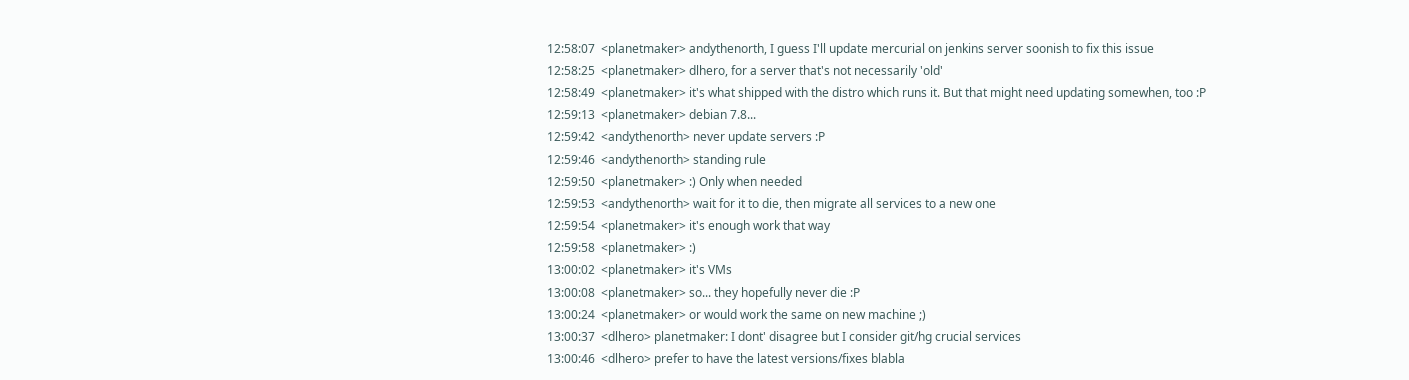12:58:07  <planetmaker> andythenorth, I guess I'll update mercurial on jenkins server soonish to fix this issue
12:58:25  <planetmaker> dlhero, for a server that's not necessarily 'old'
12:58:49  <planetmaker> it's what shipped with the distro which runs it. But that might need updating somewhen, too :P
12:59:13  <planetmaker> debian 7.8...
12:59:42  <andythenorth> never update servers :P
12:59:46  <andythenorth> standing rule
12:59:50  <planetmaker> :) Only when needed
12:59:53  <andythenorth> wait for it to die, then migrate all services to a new one
12:59:54  <planetmaker> it's enough work that way
12:59:58  <planetmaker> :)
13:00:02  <planetmaker> it's VMs
13:00:08  <planetmaker> so... they hopefully never die :P
13:00:24  <planetmaker> or would work the same on new machine ;)
13:00:37  <dlhero> planetmaker: I dont' disagree but I consider git/hg crucial services
13:00:46  <dlhero> prefer to have the latest versions/fixes blabla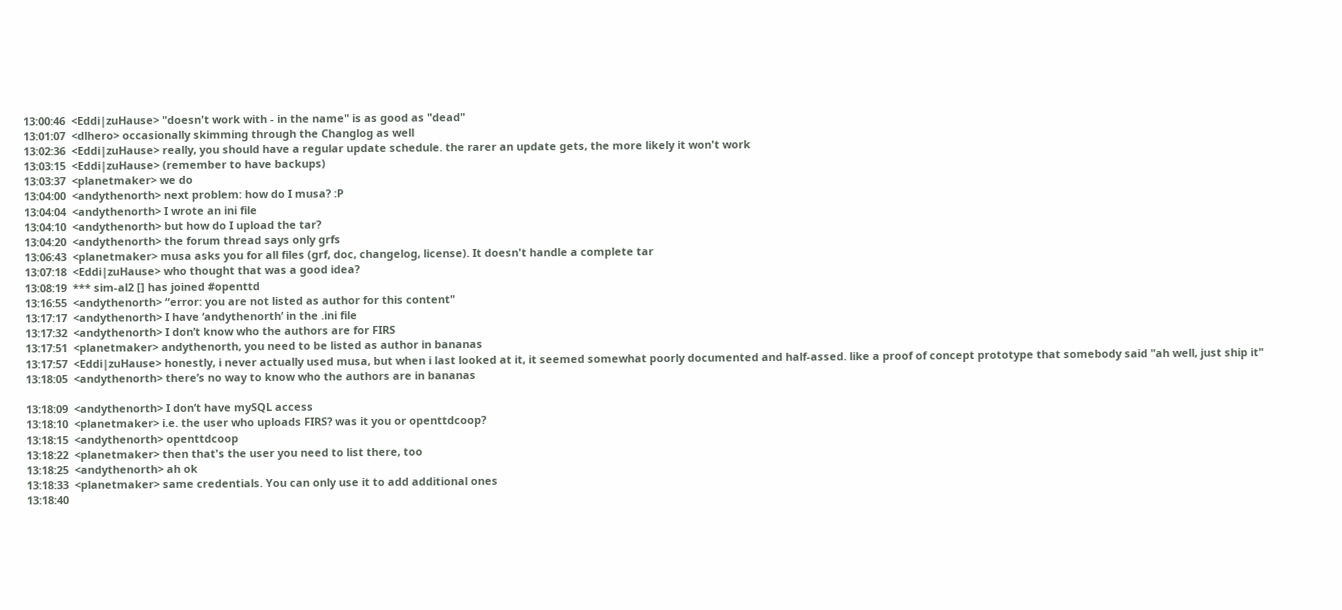13:00:46  <Eddi|zuHause> "doesn't work with - in the name" is as good as "dead"
13:01:07  <dlhero> occasionally skimming through the Changlog as well
13:02:36  <Eddi|zuHause> really, you should have a regular update schedule. the rarer an update gets, the more likely it won't work
13:03:15  <Eddi|zuHause> (remember to have backups)
13:03:37  <planetmaker> we do
13:04:00  <andythenorth> next problem: how do I musa? :P
13:04:04  <andythenorth> I wrote an ini file
13:04:10  <andythenorth> but how do I upload the tar?
13:04:20  <andythenorth> the forum thread says only grfs
13:06:43  <planetmaker> musa asks you for all files (grf, doc, changelog, license). It doesn't handle a complete tar
13:07:18  <Eddi|zuHause> who thought that was a good idea?
13:08:19  *** sim-al2 [] has joined #openttd
13:16:55  <andythenorth> “error: you are not listed as author for this content"
13:17:17  <andythenorth> I have ‘andythenorth’ in the .ini file
13:17:32  <andythenorth> I don’t know who the authors are for FIRS
13:17:51  <planetmaker> andythenorth, you need to be listed as author in bananas
13:17:57  <Eddi|zuHause> honestly, i never actually used musa, but when i last looked at it, it seemed somewhat poorly documented and half-assed. like a proof of concept prototype that somebody said "ah well, just ship it"
13:18:05  <andythenorth> there’s no way to know who the authors are in bananas

13:18:09  <andythenorth> I don’t have mySQL access
13:18:10  <planetmaker> i.e. the user who uploads FIRS? was it you or openttdcoop?
13:18:15  <andythenorth> openttdcoop
13:18:22  <planetmaker> then that's the user you need to list there, too
13:18:25  <andythenorth> ah ok
13:18:33  <planetmaker> same credentials. You can only use it to add additional ones
13:18:40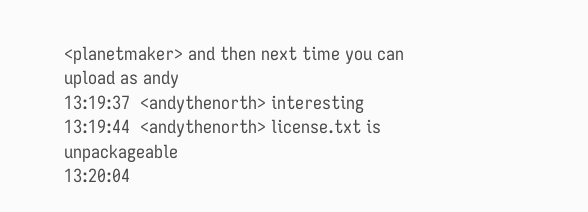<planetmaker> and then next time you can upload as andy
13:19:37  <andythenorth> interesting
13:19:44  <andythenorth> license.txt is unpackageable
13:20:04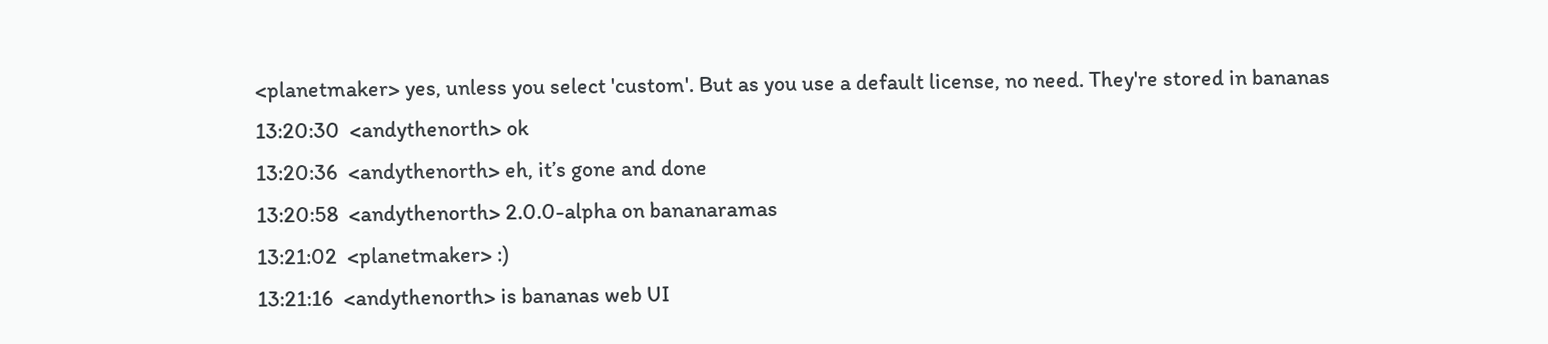<planetmaker> yes, unless you select 'custom'. But as you use a default license, no need. They're stored in bananas
13:20:30  <andythenorth> ok
13:20:36  <andythenorth> eh, it’s gone and done
13:20:58  <andythenorth> 2.0.0-alpha on bananaramas
13:21:02  <planetmaker> :)
13:21:16  <andythenorth> is bananas web UI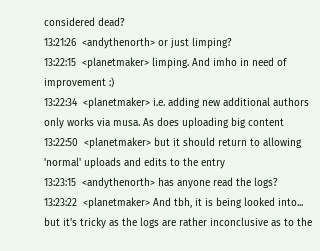considered dead?
13:21:26  <andythenorth> or just limping?
13:22:15  <planetmaker> limping. And imho in need of improvement :)
13:22:34  <planetmaker> i.e. adding new additional authors only works via musa. As does uploading big content
13:22:50  <planetmaker> but it should return to allowing 'normal' uploads and edits to the entry
13:23:15  <andythenorth> has anyone read the logs?
13:23:22  <planetmaker> And tbh, it is being looked into... but it's tricky as the logs are rather inconclusive as to the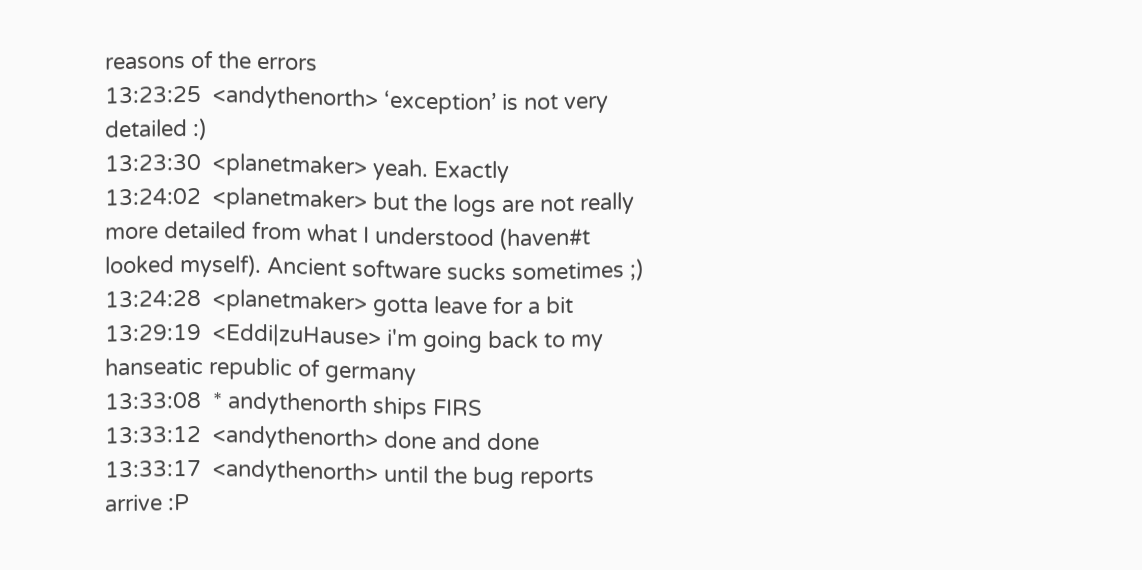reasons of the errors
13:23:25  <andythenorth> ‘exception’ is not very detailed :)
13:23:30  <planetmaker> yeah. Exactly
13:24:02  <planetmaker> but the logs are not really more detailed from what I understood (haven#t looked myself). Ancient software sucks sometimes ;)
13:24:28  <planetmaker> gotta leave for a bit
13:29:19  <Eddi|zuHause> i'm going back to my hanseatic republic of germany
13:33:08  * andythenorth ships FIRS
13:33:12  <andythenorth> done and done
13:33:17  <andythenorth> until the bug reports arrive :P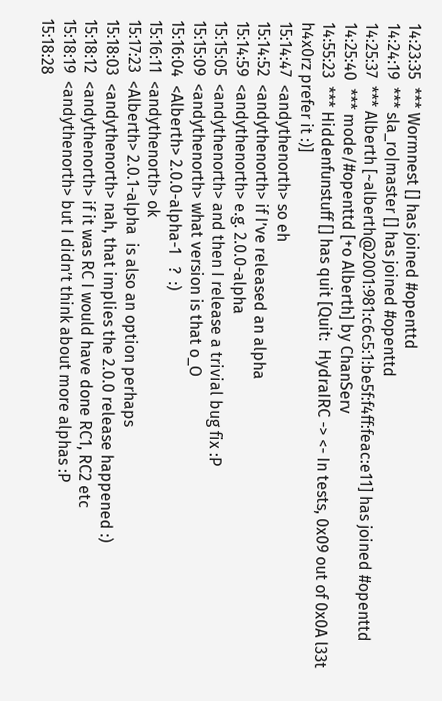14:23:35  *** Wormnest [] has joined #openttd
14:24:19  *** sla_ro|master [] has joined #openttd
14:25:37  *** Alberth [~alberth@2001:981:c6c5:1:be5f:f4ff:feac:e11] has joined #openttd
14:25:40  *** mode/#openttd [+o Alberth] by ChanServ
14:55:23  *** Hiddenfunstuff [] has quit [Quit:  HydraIRC -> <- In tests, 0x09 out of 0x0A l33t h4x0rz prefer it :)]
15:14:47  <andythenorth> so eh
15:14:52  <andythenorth> if I’ve released an alpha
15:14:59  <andythenorth> e.g. 2.0.0-alpha
15:15:05  <andythenorth> and then I release a trivial bug fix :P
15:15:09  <andythenorth> what version is that o_O
15:16:04  <Alberth> 2.0.0-alpha-1   ?  :)
15:16:11  <andythenorth> ok
15:17:23  <Alberth> 2.0.1-alpha  is also an option perhaps
15:18:03  <andythenorth> nah, that implies the 2.0.0 release happened :)
15:18:12  <andythenorth> if it was RC I would have done RC1, RC2 etc
15:18:19  <andythenorth> but I didn’t think about more alphas :P
15:18:28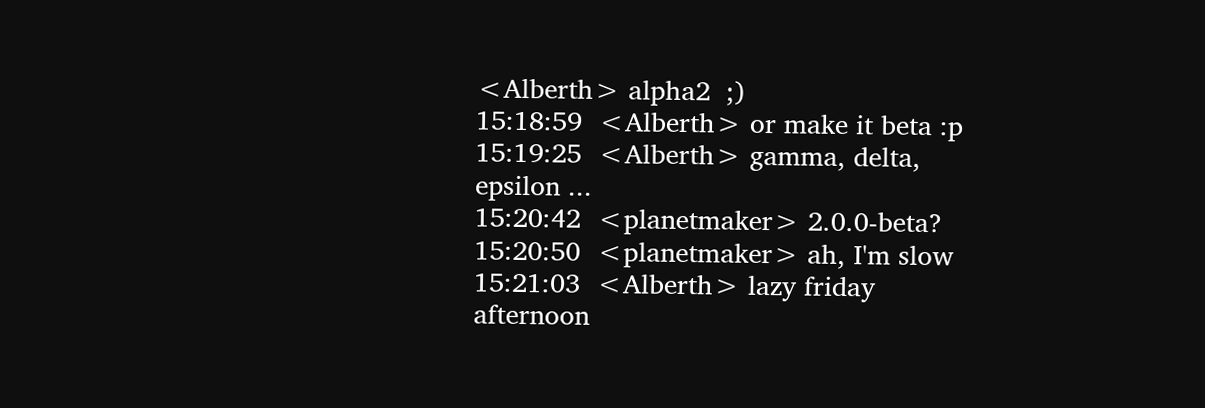<Alberth> alpha2  ;)
15:18:59  <Alberth> or make it beta :p
15:19:25  <Alberth> gamma, delta, epsilon ...
15:20:42  <planetmaker> 2.0.0-beta?
15:20:50  <planetmaker> ah, I'm slow
15:21:03  <Alberth> lazy friday afternoon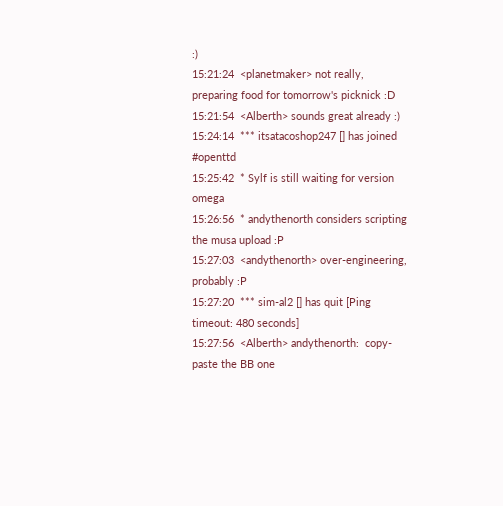:)
15:21:24  <planetmaker> not really, preparing food for tomorrow's picknick :D
15:21:54  <Alberth> sounds great already :)
15:24:14  *** itsatacoshop247 [] has joined #openttd
15:25:42  * Sylf is still waiting for version omega
15:26:56  * andythenorth considers scripting the musa upload :P
15:27:03  <andythenorth> over-engineering, probably :P
15:27:20  *** sim-al2 [] has quit [Ping timeout: 480 seconds]
15:27:56  <Alberth> andythenorth:  copy-paste the BB one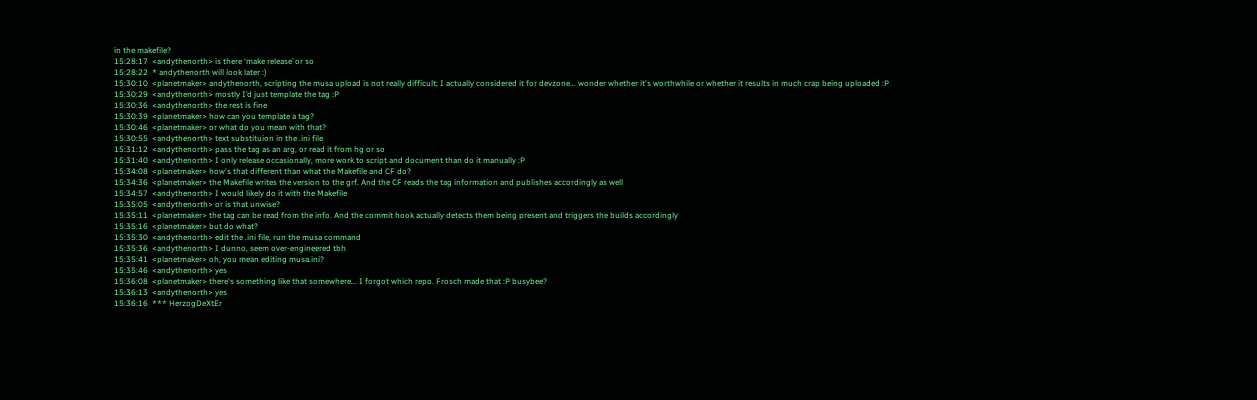in the makefile?
15:28:17  <andythenorth> is there ‘make release’ or so
15:28:22  * andythenorth will look later :)
15:30:10  <planetmaker> andythenorth, scripting the musa upload is not really difficult; I actually considered it for devzone... wonder whether it's worthwhile or whether it results in much crap being uploaded :P
15:30:29  <andythenorth> mostly I’d just template the tag :P
15:30:36  <andythenorth> the rest is fine
15:30:39  <planetmaker> how can you template a tag?
15:30:46  <planetmaker> or what do you mean with that?
15:30:55  <andythenorth> text substituion in the .ini file
15:31:12  <andythenorth> pass the tag as an arg, or read it from hg or so
15:31:40  <andythenorth> I only release occasionally, more work to script and document than do it manually :P
15:34:08  <planetmaker> how's that different than what the Makefile and CF do?
15:34:36  <planetmaker> the Makefile writes the version to the grf. And the CF reads the tag information and publishes accordingly as well
15:34:57  <andythenorth> I would likely do it with the Makefile
15:35:05  <andythenorth> or is that unwise?
15:35:11  <planetmaker> the tag can be read from the info. And the commit hook actually detects them being present and triggers the builds accordingly
15:35:16  <planetmaker> but do what?
15:35:30  <andythenorth> edit the .ini file, run the musa command
15:35:36  <andythenorth> I dunno, seem over-engineered tbh
15:35:41  <planetmaker> oh, you mean editing musa.ini?
15:35:46  <andythenorth> yes
15:36:08  <planetmaker> there's something like that somewhere... I forgot which repo. Frosch made that :P busybee?
15:36:13  <andythenorth> yes
15:36:16  *** HerzogDeXtEr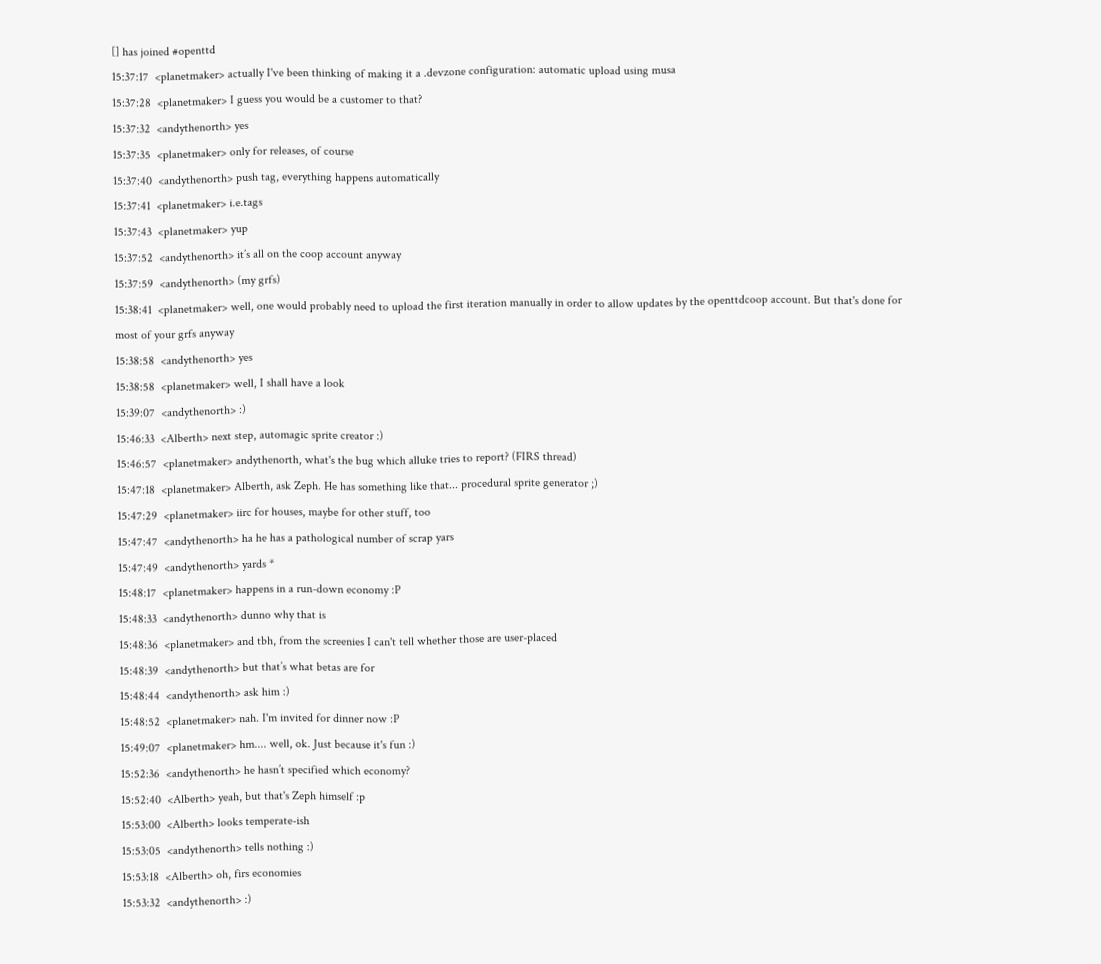[] has joined #openttd
15:37:17  <planetmaker> actually I've been thinking of making it a .devzone configuration: automatic upload using musa
15:37:28  <planetmaker> I guess you would be a customer to that?
15:37:32  <andythenorth> yes
15:37:35  <planetmaker> only for releases, of course
15:37:40  <andythenorth> push tag, everything happens automatically
15:37:41  <planetmaker> i.e.tags
15:37:43  <planetmaker> yup
15:37:52  <andythenorth> it’s all on the coop account anyway
15:37:59  <andythenorth> (my grfs)
15:38:41  <planetmaker> well, one would probably need to upload the first iteration manually in order to allow updates by the openttdcoop account. But that's done for most of your grfs anyway
15:38:58  <andythenorth> yes
15:38:58  <planetmaker> well, I shall have a look
15:39:07  <andythenorth> :)
15:46:33  <Alberth> next step, automagic sprite creator :)
15:46:57  <planetmaker> andythenorth, what's the bug which alluke tries to report? (FIRS thread)
15:47:18  <planetmaker> Alberth, ask Zeph. He has something like that... procedural sprite generator ;)
15:47:29  <planetmaker> iirc for houses, maybe for other stuff, too
15:47:47  <andythenorth> ha he has a pathological number of scrap yars
15:47:49  <andythenorth> yards *
15:48:17  <planetmaker> happens in a run-down economy :P
15:48:33  <andythenorth> dunno why that is
15:48:36  <planetmaker> and tbh, from the screenies I can't tell whether those are user-placed
15:48:39  <andythenorth> but that’s what betas are for
15:48:44  <andythenorth> ask him :)
15:48:52  <planetmaker> nah. I'm invited for dinner now :P
15:49:07  <planetmaker> hm.... well, ok. Just because it's fun :)
15:52:36  <andythenorth> he hasn’t specified which economy?
15:52:40  <Alberth> yeah, but that's Zeph himself :p
15:53:00  <Alberth> looks temperate-ish
15:53:05  <andythenorth> tells nothing :)
15:53:18  <Alberth> oh, firs economies
15:53:32  <andythenorth> :)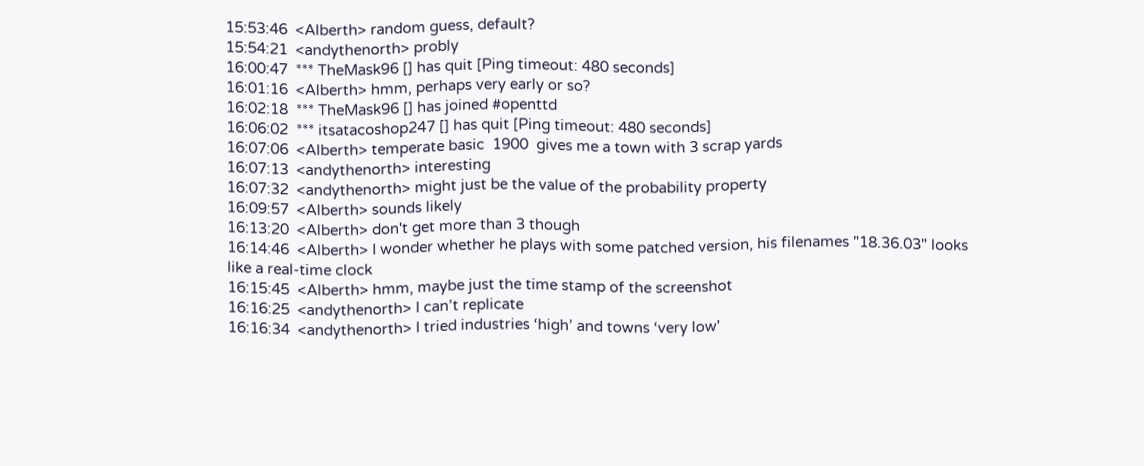15:53:46  <Alberth> random guess, default?
15:54:21  <andythenorth> probly
16:00:47  *** TheMask96 [] has quit [Ping timeout: 480 seconds]
16:01:16  <Alberth> hmm, perhaps very early or so?
16:02:18  *** TheMask96 [] has joined #openttd
16:06:02  *** itsatacoshop247 [] has quit [Ping timeout: 480 seconds]
16:07:06  <Alberth> temperate basic  1900  gives me a town with 3 scrap yards
16:07:13  <andythenorth> interesting
16:07:32  <andythenorth> might just be the value of the probability property
16:09:57  <Alberth> sounds likely
16:13:20  <Alberth> don't get more than 3 though
16:14:46  <Alberth> I wonder whether he plays with some patched version, his filenames "18.36.03" looks like a real-time clock
16:15:45  <Alberth> hmm, maybe just the time stamp of the screenshot
16:16:25  <andythenorth> I can’t replicate
16:16:34  <andythenorth> I tried industries ‘high’ and towns ‘very low'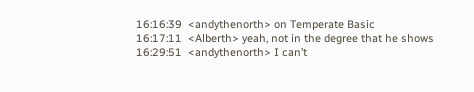16:16:39  <andythenorth> on Temperate Basic
16:17:11  <Alberth> yeah, not in the degree that he shows
16:29:51  <andythenorth> I can’t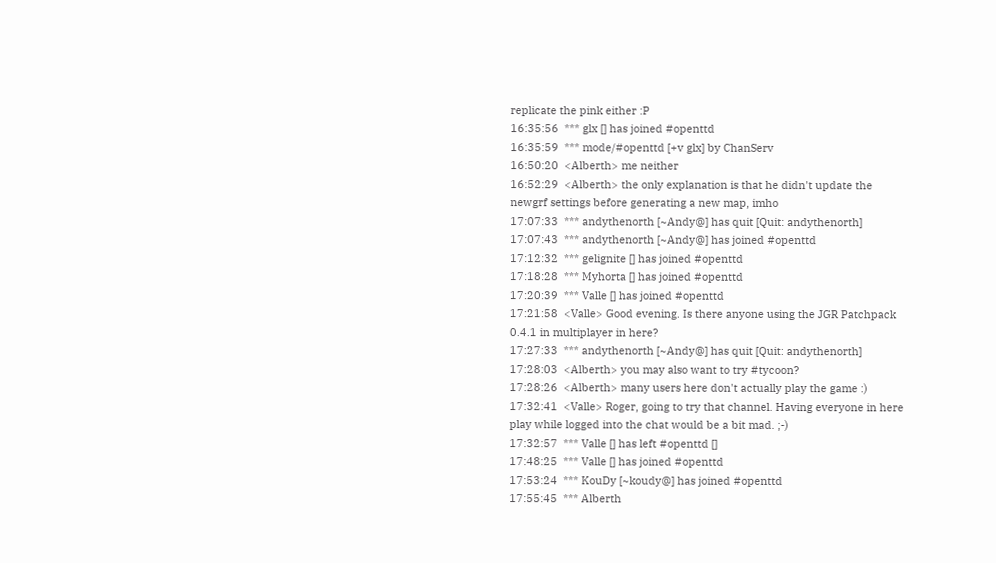replicate the pink either :P
16:35:56  *** glx [] has joined #openttd
16:35:59  *** mode/#openttd [+v glx] by ChanServ
16:50:20  <Alberth> me neither
16:52:29  <Alberth> the only explanation is that he didn't update the newgrf settings before generating a new map, imho
17:07:33  *** andythenorth [~Andy@] has quit [Quit: andythenorth]
17:07:43  *** andythenorth [~Andy@] has joined #openttd
17:12:32  *** gelignite [] has joined #openttd
17:18:28  *** Myhorta [] has joined #openttd
17:20:39  *** Valle [] has joined #openttd
17:21:58  <Valle> Good evening. Is there anyone using the JGR Patchpack 0.4.1 in multiplayer in here?
17:27:33  *** andythenorth [~Andy@] has quit [Quit: andythenorth]
17:28:03  <Alberth> you may also want to try #tycoon?
17:28:26  <Alberth> many users here don't actually play the game :)
17:32:41  <Valle> Roger, going to try that channel. Having everyone in here play while logged into the chat would be a bit mad. ;-)
17:32:57  *** Valle [] has left #openttd []
17:48:25  *** Valle [] has joined #openttd
17:53:24  *** KouDy [~koudy@] has joined #openttd
17:55:45  *** Alberth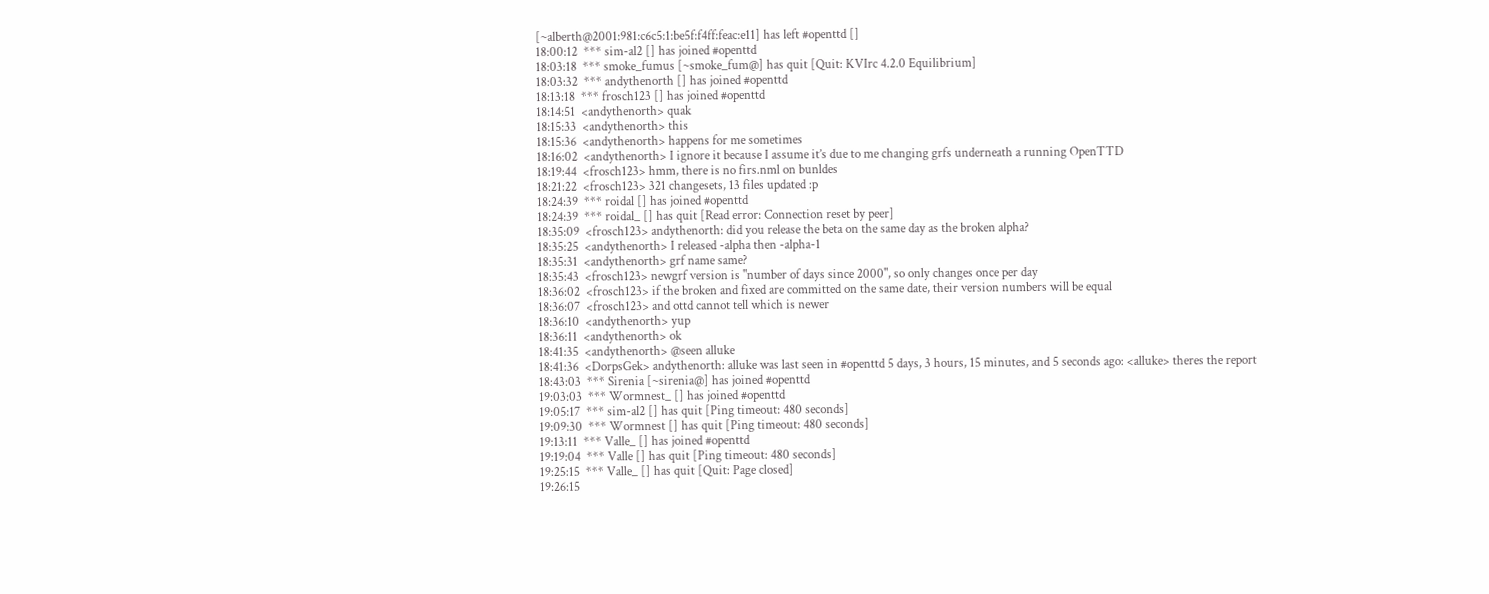[~alberth@2001:981:c6c5:1:be5f:f4ff:feac:e11] has left #openttd []
18:00:12  *** sim-al2 [] has joined #openttd
18:03:18  *** smoke_fumus [~smoke_fum@] has quit [Quit: KVIrc 4.2.0 Equilibrium]
18:03:32  *** andythenorth [] has joined #openttd
18:13:18  *** frosch123 [] has joined #openttd
18:14:51  <andythenorth> quak
18:15:33  <andythenorth> this
18:15:36  <andythenorth> happens for me sometimes
18:16:02  <andythenorth> I ignore it because I assume it’s due to me changing grfs underneath a running OpenTTD
18:19:44  <frosch123> hmm, there is no firs.nml on bunldes
18:21:22  <frosch123> 321 changesets, 13 files updated :p
18:24:39  *** roidal [] has joined #openttd
18:24:39  *** roidal_ [] has quit [Read error: Connection reset by peer]
18:35:09  <frosch123> andythenorth: did you release the beta on the same day as the broken alpha?
18:35:25  <andythenorth> I released -alpha then -alpha-1
18:35:31  <andythenorth> grf name same?
18:35:43  <frosch123> newgrf version is "number of days since 2000", so only changes once per day
18:36:02  <frosch123> if the broken and fixed are committed on the same date, their version numbers will be equal
18:36:07  <frosch123> and ottd cannot tell which is newer
18:36:10  <andythenorth> yup
18:36:11  <andythenorth> ok
18:41:35  <andythenorth> @seen alluke
18:41:36  <DorpsGek> andythenorth: alluke was last seen in #openttd 5 days, 3 hours, 15 minutes, and 5 seconds ago: <alluke> theres the report
18:43:03  *** Sirenia [~sirenia@] has joined #openttd
19:03:03  *** Wormnest_ [] has joined #openttd
19:05:17  *** sim-al2 [] has quit [Ping timeout: 480 seconds]
19:09:30  *** Wormnest [] has quit [Ping timeout: 480 seconds]
19:13:11  *** Valle_ [] has joined #openttd
19:19:04  *** Valle [] has quit [Ping timeout: 480 seconds]
19:25:15  *** Valle_ [] has quit [Quit: Page closed]
19:26:15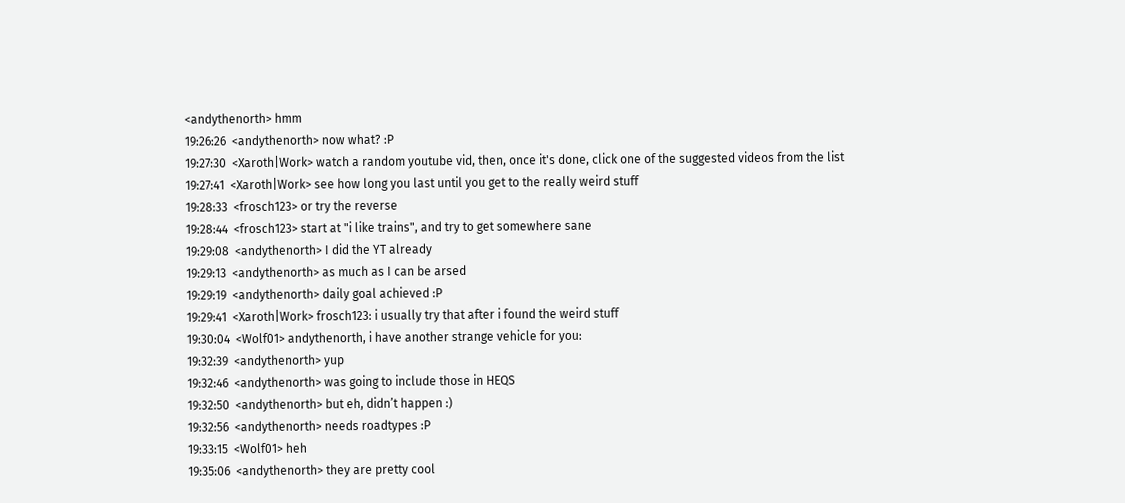<andythenorth> hmm
19:26:26  <andythenorth> now what? :P
19:27:30  <Xaroth|Work> watch a random youtube vid, then, once it's done, click one of the suggested videos from the list
19:27:41  <Xaroth|Work> see how long you last until you get to the really weird stuff
19:28:33  <frosch123> or try the reverse
19:28:44  <frosch123> start at "i like trains", and try to get somewhere sane
19:29:08  <andythenorth> I did the YT already
19:29:13  <andythenorth> as much as I can be arsed
19:29:19  <andythenorth> daily goal achieved :P
19:29:41  <Xaroth|Work> frosch123: i usually try that after i found the weird stuff
19:30:04  <Wolf01> andythenorth, i have another strange vehicle for you:
19:32:39  <andythenorth> yup
19:32:46  <andythenorth> was going to include those in HEQS
19:32:50  <andythenorth> but eh, didn’t happen :)
19:32:56  <andythenorth> needs roadtypes :P
19:33:15  <Wolf01> heh
19:35:06  <andythenorth> they are pretty cool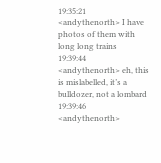19:35:21  <andythenorth> I have photos of them with long long trains
19:39:44  <andythenorth> eh, this is mislabelled, it’s a bulldozer, not a lombard
19:39:46  <andythenorth>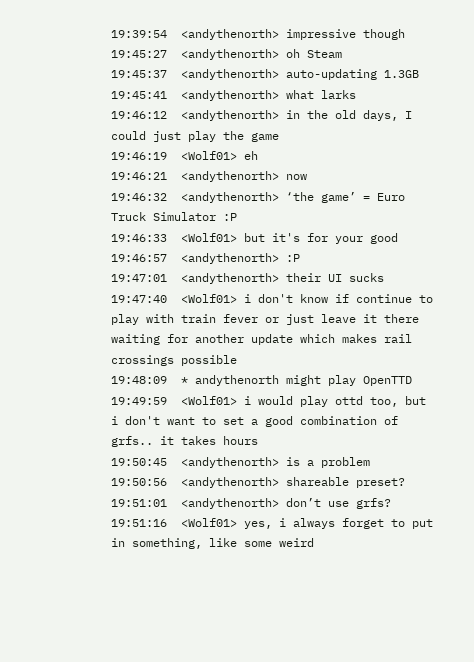19:39:54  <andythenorth> impressive though
19:45:27  <andythenorth> oh Steam
19:45:37  <andythenorth> auto-updating 1.3GB
19:45:41  <andythenorth> what larks
19:46:12  <andythenorth> in the old days, I could just play the game
19:46:19  <Wolf01> eh
19:46:21  <andythenorth> now
19:46:32  <andythenorth> ‘the game’ = Euro Truck Simulator :P
19:46:33  <Wolf01> but it's for your good
19:46:57  <andythenorth> :P
19:47:01  <andythenorth> their UI sucks
19:47:40  <Wolf01> i don't know if continue to play with train fever or just leave it there waiting for another update which makes rail crossings possible
19:48:09  * andythenorth might play OpenTTD
19:49:59  <Wolf01> i would play ottd too, but i don't want to set a good combination of grfs.. it takes hours
19:50:45  <andythenorth> is a problem
19:50:56  <andythenorth> shareable preset?
19:51:01  <andythenorth> don’t use grfs?
19:51:16  <Wolf01> yes, i always forget to put in something, like some weird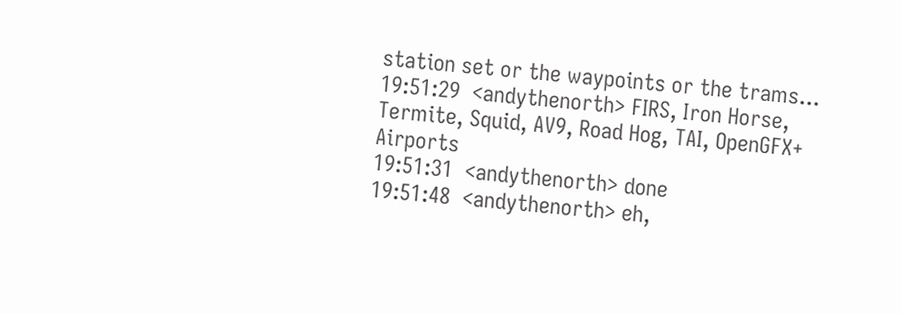station set or the waypoints or the trams...
19:51:29  <andythenorth> FIRS, Iron Horse, Termite, Squid, AV9, Road Hog, TAI, OpenGFX+ Airports
19:51:31  <andythenorth> done
19:51:48  <andythenorth> eh,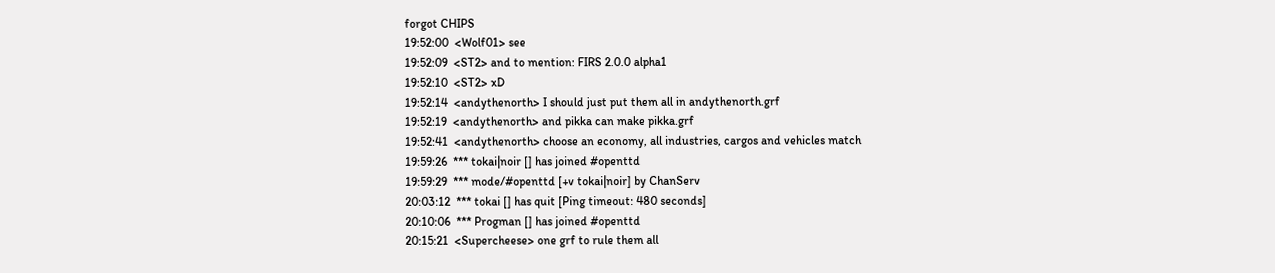forgot CHIPS
19:52:00  <Wolf01> see
19:52:09  <ST2> and to mention: FIRS 2.0.0 alpha1
19:52:10  <ST2> xD
19:52:14  <andythenorth> I should just put them all in andythenorth.grf
19:52:19  <andythenorth> and pikka can make pikka.grf
19:52:41  <andythenorth> choose an economy, all industries, cargos and vehicles match
19:59:26  *** tokai|noir [] has joined #openttd
19:59:29  *** mode/#openttd [+v tokai|noir] by ChanServ
20:03:12  *** tokai [] has quit [Ping timeout: 480 seconds]
20:10:06  *** Progman [] has joined #openttd
20:15:21  <Supercheese> one grf to rule them all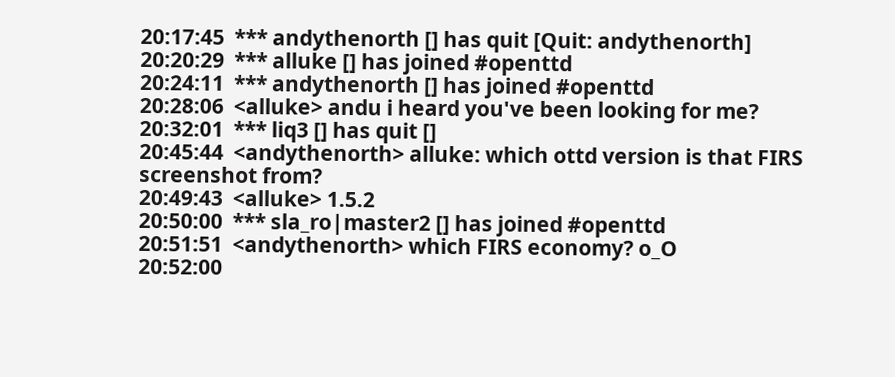20:17:45  *** andythenorth [] has quit [Quit: andythenorth]
20:20:29  *** alluke [] has joined #openttd
20:24:11  *** andythenorth [] has joined #openttd
20:28:06  <alluke> andu i heard you've been looking for me?
20:32:01  *** liq3 [] has quit []
20:45:44  <andythenorth> alluke: which ottd version is that FIRS screenshot from?
20:49:43  <alluke> 1.5.2
20:50:00  *** sla_ro|master2 [] has joined #openttd
20:51:51  <andythenorth> which FIRS economy? o_O
20:52:00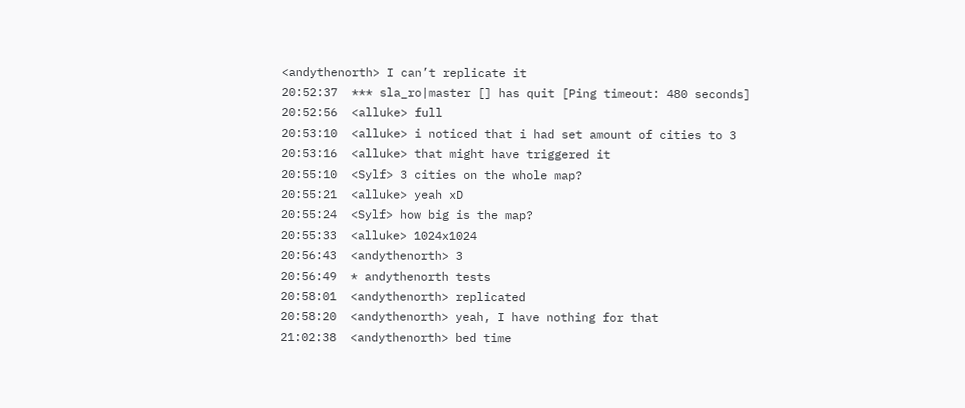<andythenorth> I can’t replicate it
20:52:37  *** sla_ro|master [] has quit [Ping timeout: 480 seconds]
20:52:56  <alluke> full
20:53:10  <alluke> i noticed that i had set amount of cities to 3
20:53:16  <alluke> that might have triggered it
20:55:10  <Sylf> 3 cities on the whole map?
20:55:21  <alluke> yeah xD
20:55:24  <Sylf> how big is the map?
20:55:33  <alluke> 1024x1024
20:56:43  <andythenorth> 3
20:56:49  * andythenorth tests
20:58:01  <andythenorth> replicated
20:58:20  <andythenorth> yeah, I have nothing for that
21:02:38  <andythenorth> bed time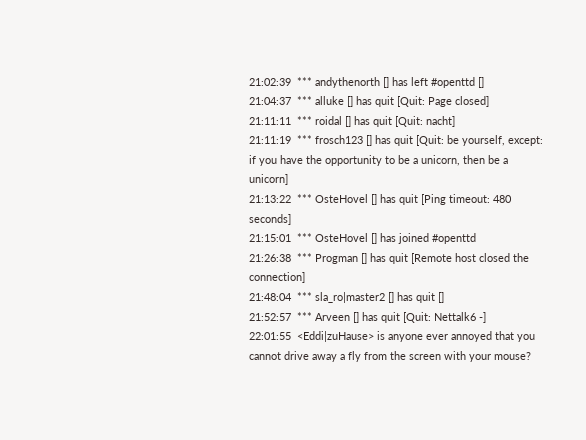21:02:39  *** andythenorth [] has left #openttd []
21:04:37  *** alluke [] has quit [Quit: Page closed]
21:11:11  *** roidal [] has quit [Quit: nacht]
21:11:19  *** frosch123 [] has quit [Quit: be yourself, except: if you have the opportunity to be a unicorn, then be a unicorn]
21:13:22  *** OsteHovel [] has quit [Ping timeout: 480 seconds]
21:15:01  *** OsteHovel [] has joined #openttd
21:26:38  *** Progman [] has quit [Remote host closed the connection]
21:48:04  *** sla_ro|master2 [] has quit []
21:52:57  *** Arveen [] has quit [Quit: Nettalk6 -]
22:01:55  <Eddi|zuHause> is anyone ever annoyed that you cannot drive away a fly from the screen with your mouse?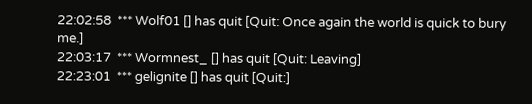22:02:58  *** Wolf01 [] has quit [Quit: Once again the world is quick to bury me.]
22:03:17  *** Wormnest_ [] has quit [Quit: Leaving]
22:23:01  *** gelignite [] has quit [Quit:]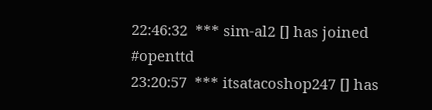22:46:32  *** sim-al2 [] has joined #openttd
23:20:57  *** itsatacoshop247 [] has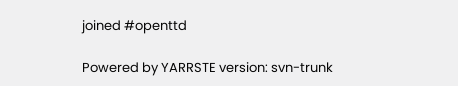joined #openttd

Powered by YARRSTE version: svn-trunk